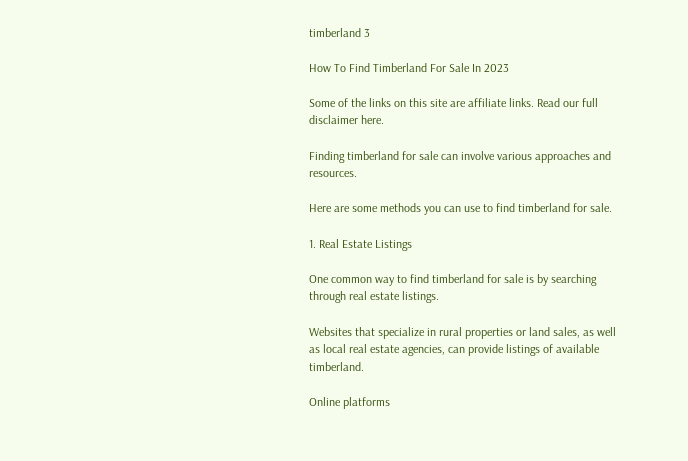timberland 3

How To Find Timberland For Sale In 2023

Some of the links on this site are affiliate links. Read our full disclaimer here.

Finding timberland for sale can involve various approaches and resources.

Here are some methods you can use to find timberland for sale.

1. Real Estate Listings

One common way to find timberland for sale is by searching through real estate listings.

Websites that specialize in rural properties or land sales, as well as local real estate agencies, can provide listings of available timberland.

Online platforms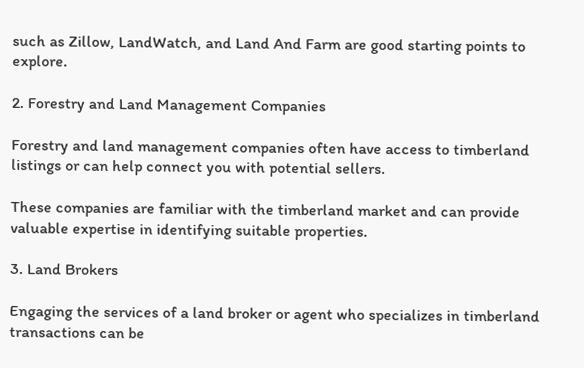such as Zillow, LandWatch, and Land And Farm are good starting points to explore.

2. Forestry and Land Management Companies

Forestry and land management companies often have access to timberland listings or can help connect you with potential sellers.

These companies are familiar with the timberland market and can provide valuable expertise in identifying suitable properties.

3. Land Brokers

Engaging the services of a land broker or agent who specializes in timberland transactions can be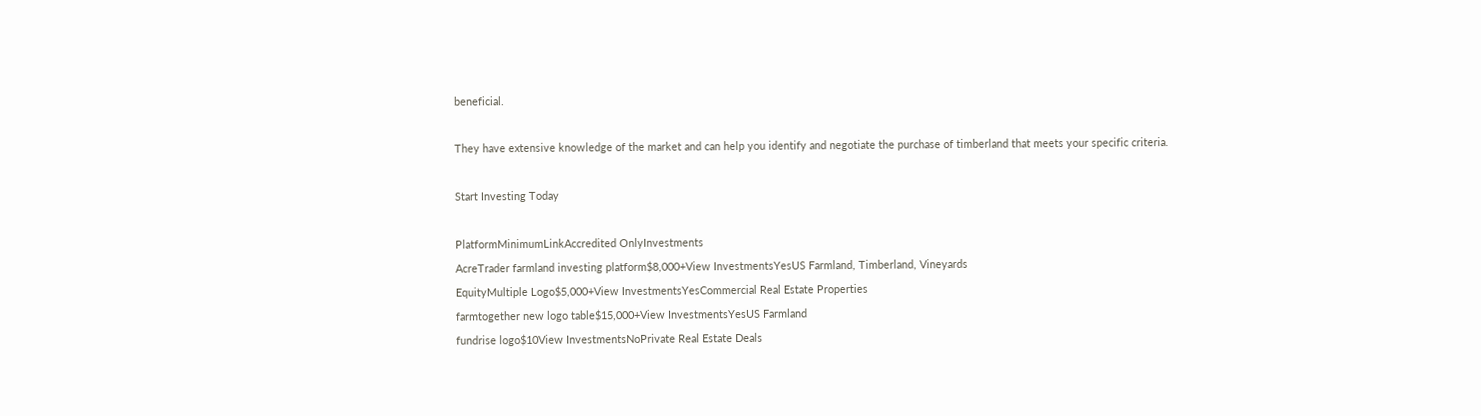beneficial.

They have extensive knowledge of the market and can help you identify and negotiate the purchase of timberland that meets your specific criteria.

Start Investing Today

PlatformMinimumLinkAccredited OnlyInvestments
AcreTrader farmland investing platform$8,000+View InvestmentsYesUS Farmland, Timberland, Vineyards
EquityMultiple Logo$5,000+View InvestmentsYesCommercial Real Estate Properties
farmtogether new logo table$15,000+View InvestmentsYesUS Farmland
fundrise logo$10View InvestmentsNoPrivate Real Estate Deals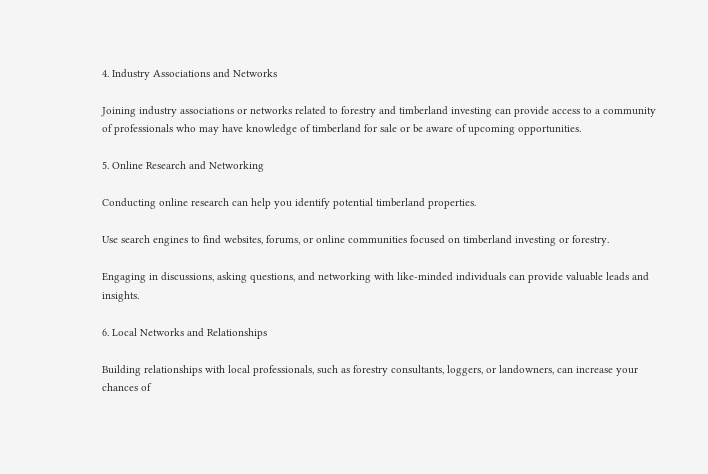4. Industry Associations and Networks

Joining industry associations or networks related to forestry and timberland investing can provide access to a community of professionals who may have knowledge of timberland for sale or be aware of upcoming opportunities.

5. Online Research and Networking

Conducting online research can help you identify potential timberland properties.

Use search engines to find websites, forums, or online communities focused on timberland investing or forestry.

Engaging in discussions, asking questions, and networking with like-minded individuals can provide valuable leads and insights.

6. Local Networks and Relationships

Building relationships with local professionals, such as forestry consultants, loggers, or landowners, can increase your chances of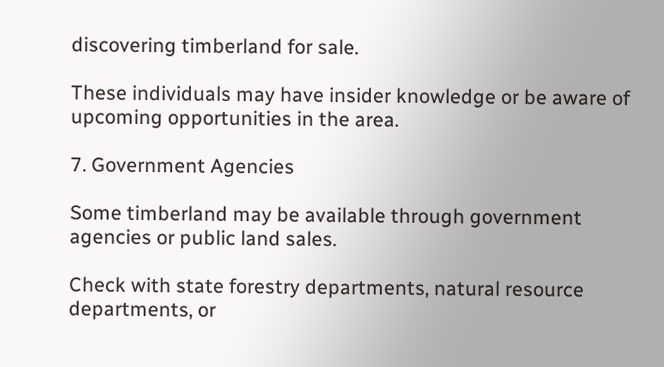discovering timberland for sale.

These individuals may have insider knowledge or be aware of upcoming opportunities in the area.

7. Government Agencies

Some timberland may be available through government agencies or public land sales.

Check with state forestry departments, natural resource departments, or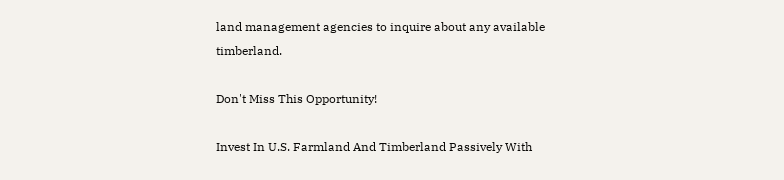land management agencies to inquire about any available timberland.

Don't Miss This Opportunity!

Invest In U.S. Farmland And Timberland Passively With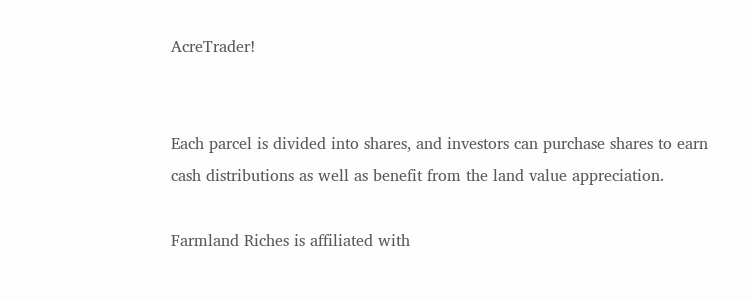AcreTrader!


Each parcel is divided into shares, and investors can purchase shares to earn cash distributions as well as benefit from the land value appreciation.

Farmland Riches is affiliated with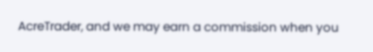AcreTrader, and we may earn a commission when you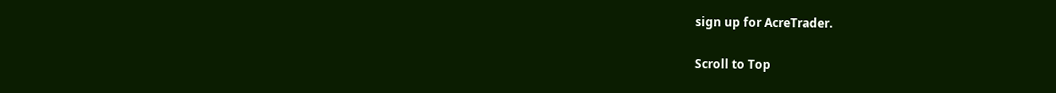sign up for AcreTrader.

Scroll to Top